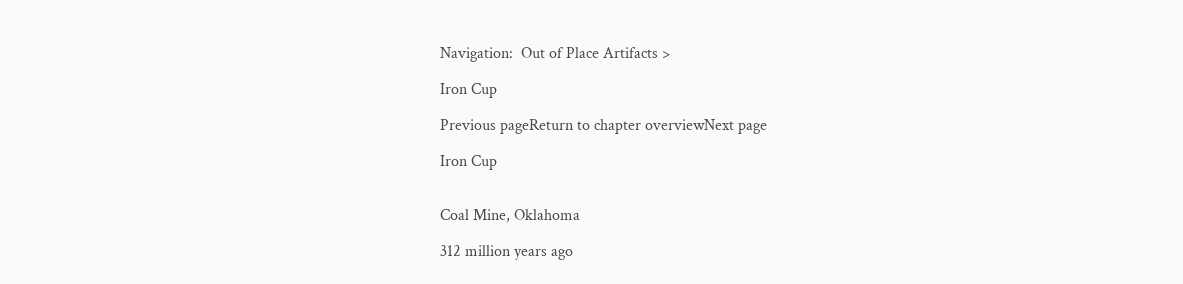Navigation:  Out of Place Artifacts >

Iron Cup

Previous pageReturn to chapter overviewNext page

Iron Cup


Coal Mine, Oklahoma

312 million years ago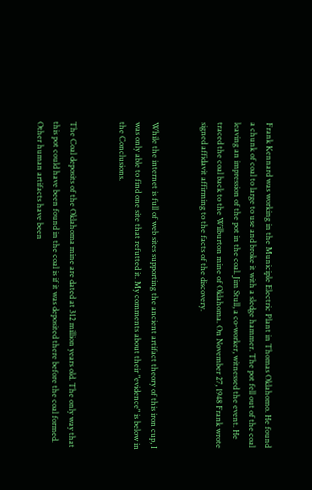Frank Kennard was working in the Municiple Electric Plant in Thomas Oklahomo. He found a chunk of coal to large to use and broke it with a sledge hammer. The pot fell out of the coal leaving an impression of the pot in the coal. Jim Stull, a co-worker, witnessed the event. He traced the coal back to the Wilburton mine of Oklahoma. On November 27, 1948 Frank wrote signed affidavit affirming to the facts of the discovery.


While the internet is full of web sites supporting the ancient artifact theory of this iron cup, I was only able to find one site that refutted it. My comments about their "evidence" is below in the Conclusions.


The Coal deposits of the Oklahoma mine are dated at 312 million years old. The only way that this pot could have been found in the coal is if it was deposited there before the coal formed. Other human artifacts have been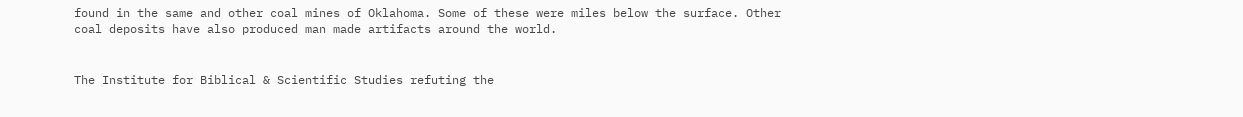found in the same and other coal mines of Oklahoma. Some of these were miles below the surface. Other coal deposits have also produced man made artifacts around the world.


The Institute for Biblical & Scientific Studies refuting the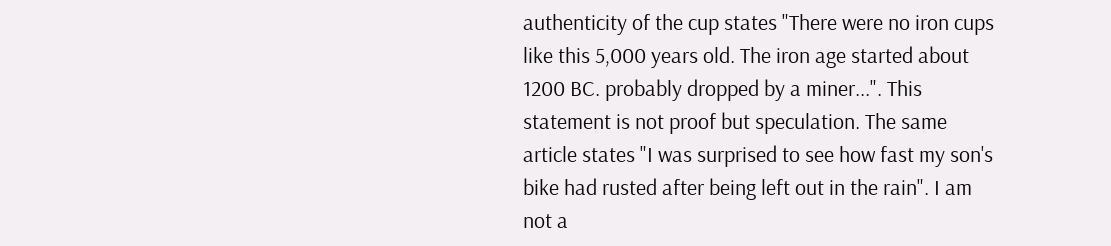authenticity of the cup states "There were no iron cups like this 5,000 years old. The iron age started about 1200 BC. probably dropped by a miner...". This statement is not proof but speculation. The same article states "I was surprised to see how fast my son's bike had rusted after being left out in the rain". I am not a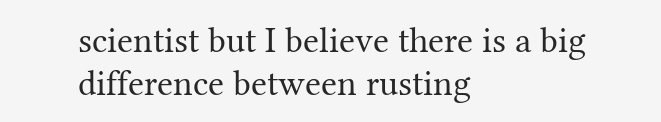scientist but I believe there is a big difference between rusting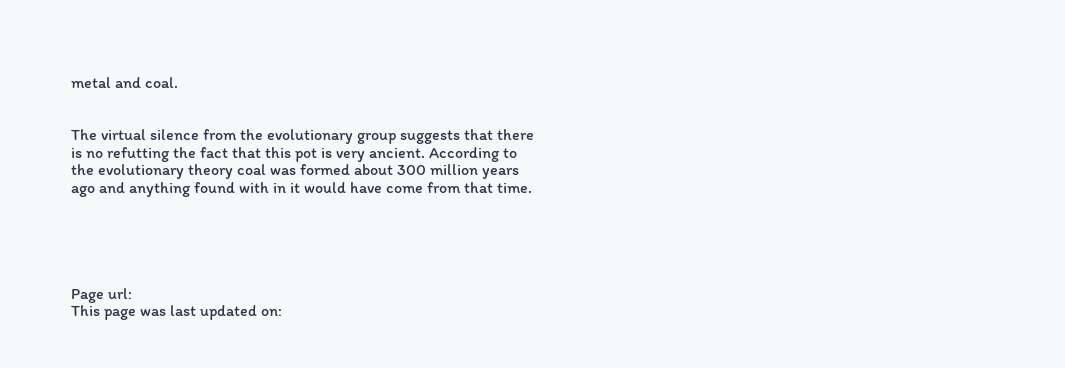metal and coal.


The virtual silence from the evolutionary group suggests that there is no refutting the fact that this pot is very ancient. According to the evolutionary theory coal was formed about 300 million years ago and anything found with in it would have come from that time.





Page url:
This page was last updated on: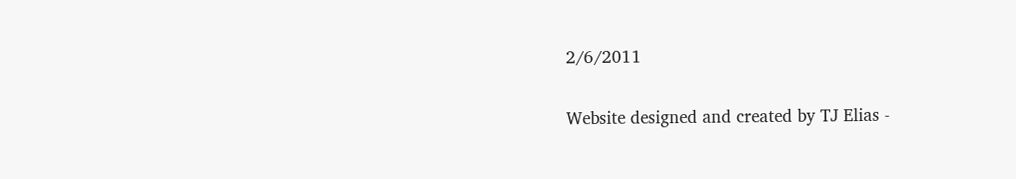2/6/2011

Website designed and created by TJ Elias -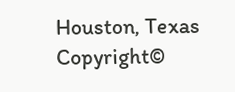Houston, Texas
Copyright©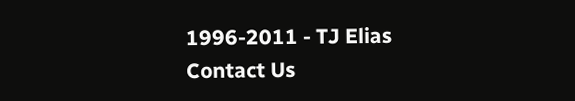1996-2011 - TJ Elias
Contact Us